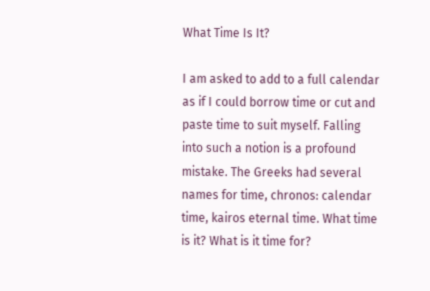What Time Is It?

I am asked to add to a full calendar as if I could borrow time or cut and paste time to suit myself. Falling into such a notion is a profound mistake. The Greeks had several names for time, chronos: calendar time, kairos eternal time. What time is it? What is it time for?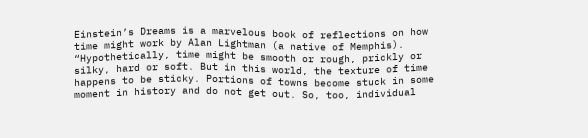Einstein’s Dreams is a marvelous book of reflections on how time might work by Alan Lightman (a native of Memphis). “Hypothetically, time might be smooth or rough, prickly or silky, hard or soft. But in this world, the texture of time happens to be sticky. Portions of towns become stuck in some moment in history and do not get out. So, too, individual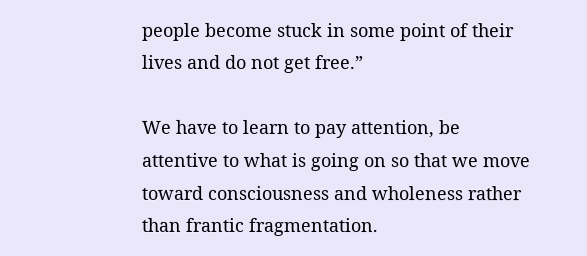people become stuck in some point of their lives and do not get free.”

We have to learn to pay attention, be attentive to what is going on so that we move toward consciousness and wholeness rather than frantic fragmentation.